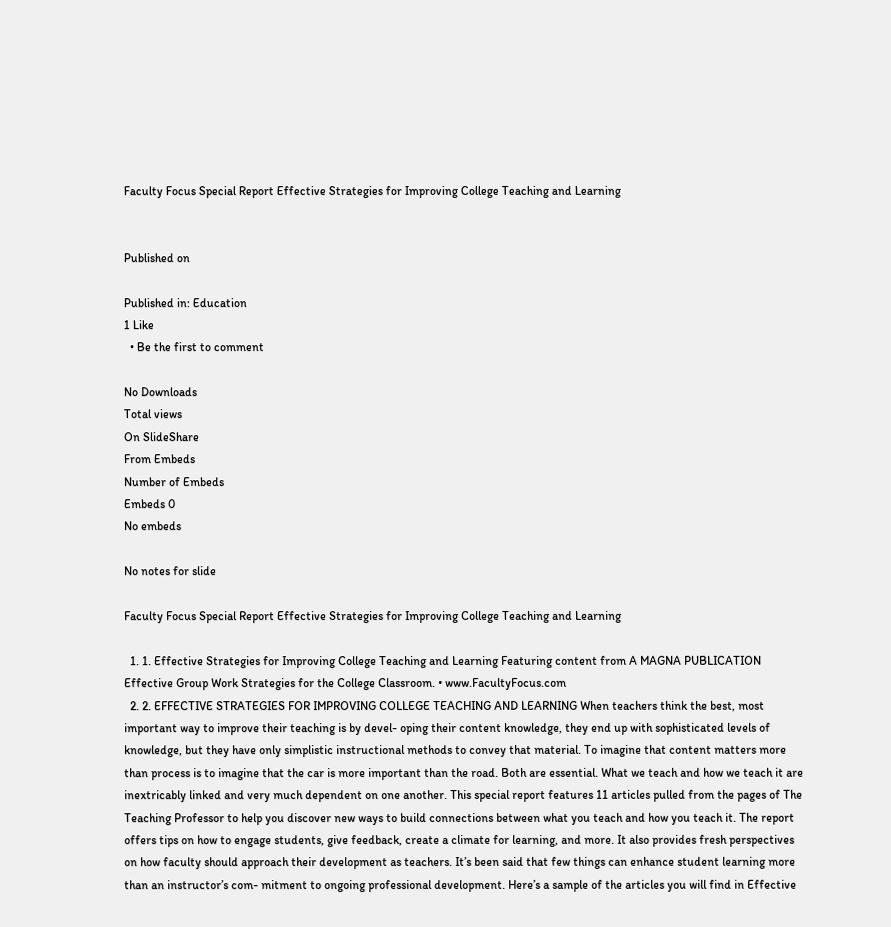Faculty Focus Special Report Effective Strategies for Improving College Teaching and Learning


Published on

Published in: Education
1 Like
  • Be the first to comment

No Downloads
Total views
On SlideShare
From Embeds
Number of Embeds
Embeds 0
No embeds

No notes for slide

Faculty Focus Special Report Effective Strategies for Improving College Teaching and Learning

  1. 1. Effective Strategies for Improving College Teaching and Learning Featuring content from A MAGNA PUBLICATION Effective Group Work Strategies for the College Classroom. • www.FacultyFocus.com
  2. 2. EFFECTIVE STRATEGIES FOR IMPROVING COLLEGE TEACHING AND LEARNING When teachers think the best, most important way to improve their teaching is by devel- oping their content knowledge, they end up with sophisticated levels of knowledge, but they have only simplistic instructional methods to convey that material. To imagine that content matters more than process is to imagine that the car is more important than the road. Both are essential. What we teach and how we teach it are inextricably linked and very much dependent on one another. This special report features 11 articles pulled from the pages of The Teaching Professor to help you discover new ways to build connections between what you teach and how you teach it. The report offers tips on how to engage students, give feedback, create a climate for learning, and more. It also provides fresh perspectives on how faculty should approach their development as teachers. It’s been said that few things can enhance student learning more than an instructor’s com- mitment to ongoing professional development. Here’s a sample of the articles you will find in Effective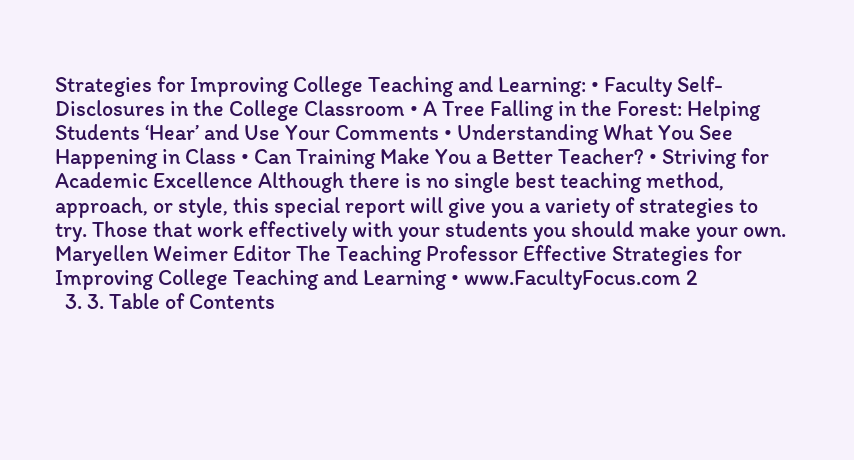Strategies for Improving College Teaching and Learning: • Faculty Self-Disclosures in the College Classroom • A Tree Falling in the Forest: Helping Students ‘Hear’ and Use Your Comments • Understanding What You See Happening in Class • Can Training Make You a Better Teacher? • Striving for Academic Excellence Although there is no single best teaching method, approach, or style, this special report will give you a variety of strategies to try. Those that work effectively with your students you should make your own. Maryellen Weimer Editor The Teaching Professor Effective Strategies for Improving College Teaching and Learning • www.FacultyFocus.com 2
  3. 3. Table of Contents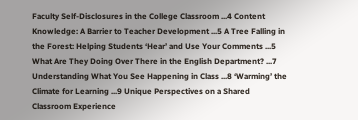Faculty Self-Disclosures in the College Classroom ...4 Content Knowledge: A Barrier to Teacher Development ...5 A Tree Falling in the Forest: Helping Students ‘Hear’ and Use Your Comments ...5 What Are They Doing Over There in the English Department? ...7 Understanding What You See Happening in Class ...8 ‘Warming’ the Climate for Learning ...9 Unique Perspectives on a Shared Classroom Experience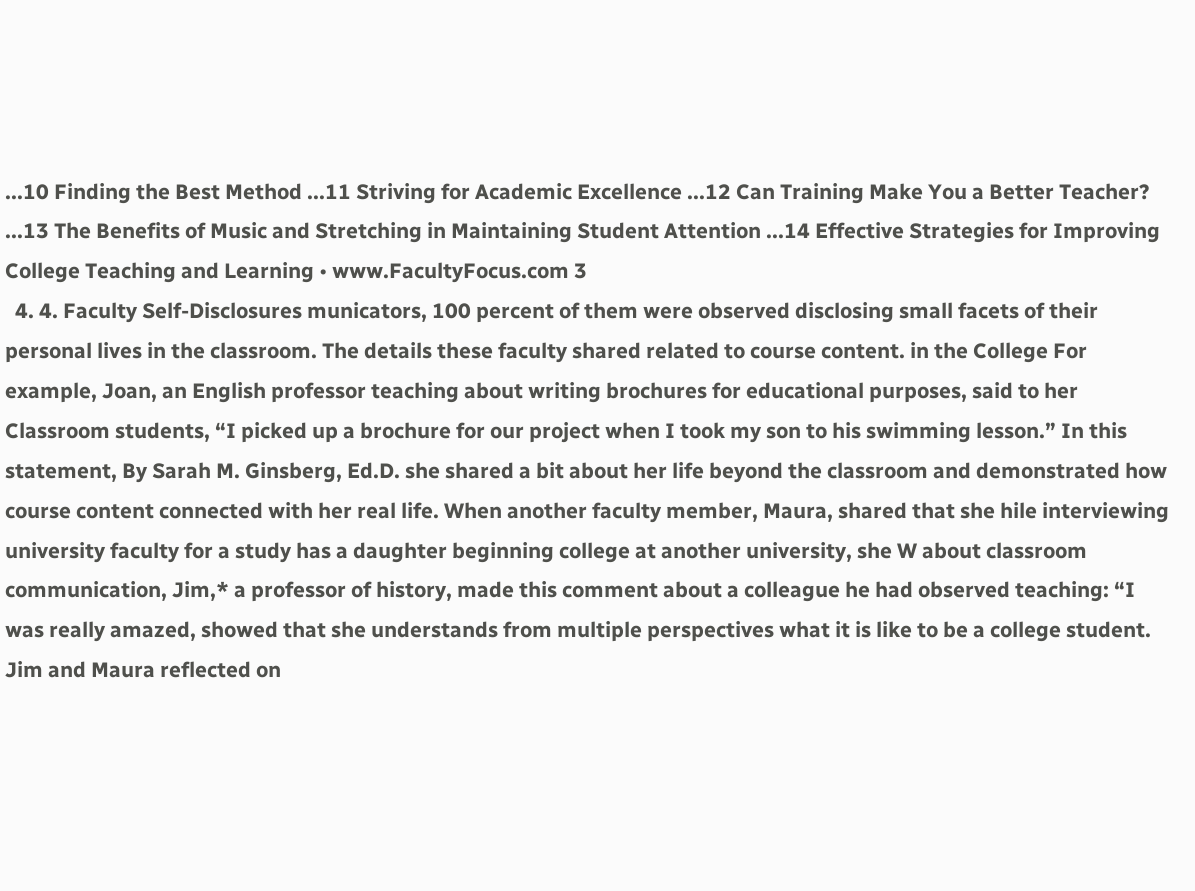...10 Finding the Best Method ...11 Striving for Academic Excellence ...12 Can Training Make You a Better Teacher? ...13 The Benefits of Music and Stretching in Maintaining Student Attention ...14 Effective Strategies for Improving College Teaching and Learning • www.FacultyFocus.com 3
  4. 4. Faculty Self-Disclosures municators, 100 percent of them were observed disclosing small facets of their personal lives in the classroom. The details these faculty shared related to course content. in the College For example, Joan, an English professor teaching about writing brochures for educational purposes, said to her Classroom students, “I picked up a brochure for our project when I took my son to his swimming lesson.” In this statement, By Sarah M. Ginsberg, Ed.D. she shared a bit about her life beyond the classroom and demonstrated how course content connected with her real life. When another faculty member, Maura, shared that she hile interviewing university faculty for a study has a daughter beginning college at another university, she W about classroom communication, Jim,* a professor of history, made this comment about a colleague he had observed teaching: “I was really amazed, showed that she understands from multiple perspectives what it is like to be a college student. Jim and Maura reflected on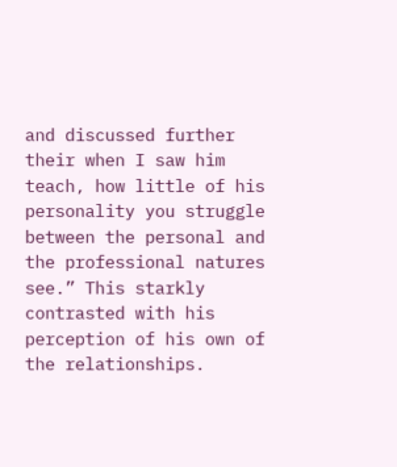and discussed further their when I saw him teach, how little of his personality you struggle between the personal and the professional natures see.” This starkly contrasted with his perception of his own of the relationships.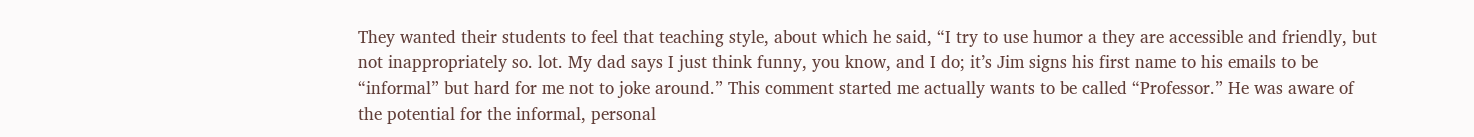They wanted their students to feel that teaching style, about which he said, “I try to use humor a they are accessible and friendly, but not inappropriately so. lot. My dad says I just think funny, you know, and I do; it’s Jim signs his first name to his emails to be “informal” but hard for me not to joke around.” This comment started me actually wants to be called “Professor.” He was aware of the potential for the informal, personal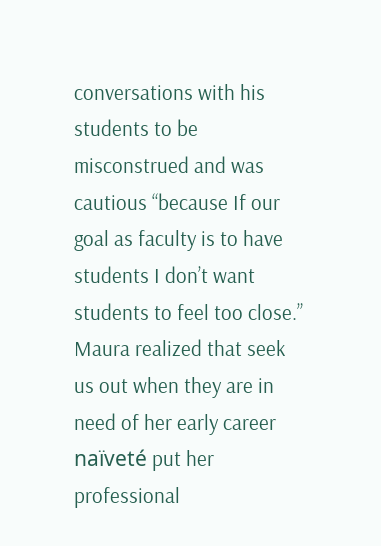conversations with his students to be misconstrued and was cautious “because If our goal as faculty is to have students I don’t want students to feel too close.” Maura realized that seek us out when they are in need of her early career naïveté put her professional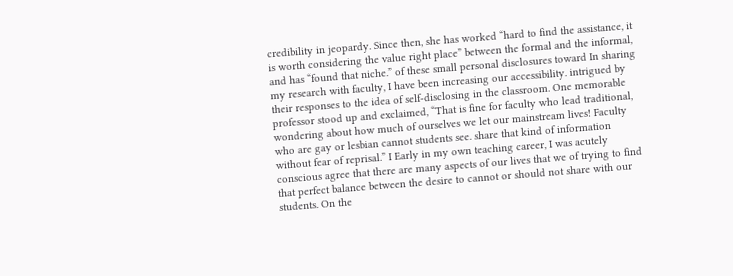credibility in jeopardy. Since then, she has worked “hard to find the assistance, it is worth considering the value right place” between the formal and the informal, and has “found that niche.” of these small personal disclosures toward In sharing my research with faculty, I have been increasing our accessibility. intrigued by their responses to the idea of self-disclosing in the classroom. One memorable professor stood up and exclaimed, “That is fine for faculty who lead traditional, wondering about how much of ourselves we let our mainstream lives! Faculty who are gay or lesbian cannot students see. share that kind of information without fear of reprisal.” I Early in my own teaching career, I was acutely conscious agree that there are many aspects of our lives that we of trying to find that perfect balance between the desire to cannot or should not share with our students. On the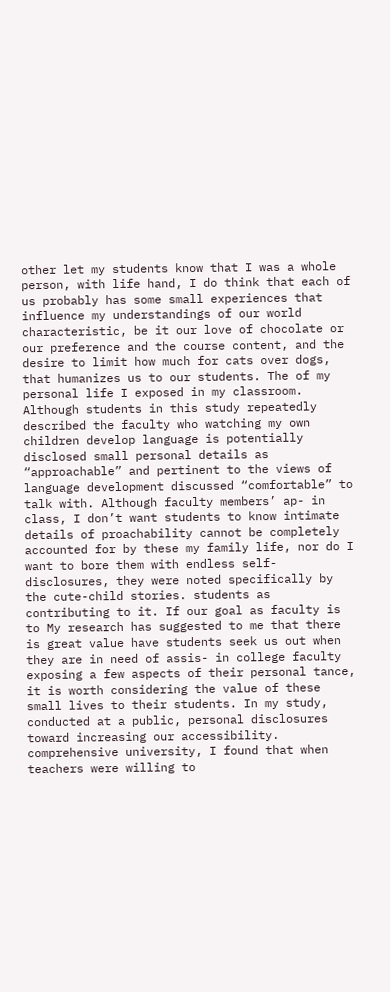other let my students know that I was a whole person, with life hand, I do think that each of us probably has some small experiences that influence my understandings of our world characteristic, be it our love of chocolate or our preference and the course content, and the desire to limit how much for cats over dogs, that humanizes us to our students. The of my personal life I exposed in my classroom. Although students in this study repeatedly described the faculty who watching my own children develop language is potentially disclosed small personal details as “approachable” and pertinent to the views of language development discussed “comfortable” to talk with. Although faculty members’ ap- in class, I don’t want students to know intimate details of proachability cannot be completely accounted for by these my family life, nor do I want to bore them with endless self-disclosures, they were noted specifically by the cute-child stories. students as contributing to it. If our goal as faculty is to My research has suggested to me that there is great value have students seek us out when they are in need of assis- in college faculty exposing a few aspects of their personal tance, it is worth considering the value of these small lives to their students. In my study, conducted at a public, personal disclosures toward increasing our accessibility. comprehensive university, I found that when teachers were willing to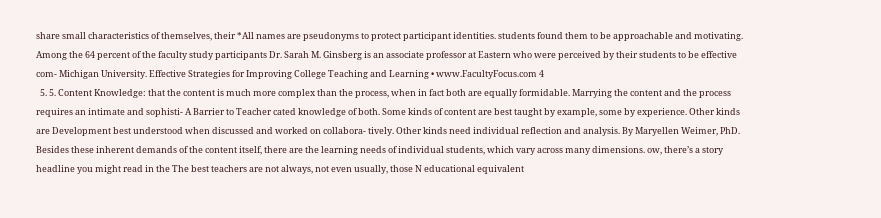share small characteristics of themselves, their *All names are pseudonyms to protect participant identities. students found them to be approachable and motivating. Among the 64 percent of the faculty study participants Dr. Sarah M. Ginsberg is an associate professor at Eastern who were perceived by their students to be effective com- Michigan University. Effective Strategies for Improving College Teaching and Learning • www.FacultyFocus.com 4
  5. 5. Content Knowledge: that the content is much more complex than the process, when in fact both are equally formidable. Marrying the content and the process requires an intimate and sophisti- A Barrier to Teacher cated knowledge of both. Some kinds of content are best taught by example, some by experience. Other kinds are Development best understood when discussed and worked on collabora- tively. Other kinds need individual reflection and analysis. By Maryellen Weimer, PhD. Besides these inherent demands of the content itself, there are the learning needs of individual students, which vary across many dimensions. ow, there’s a story headline you might read in the The best teachers are not always, not even usually, those N educational equivalent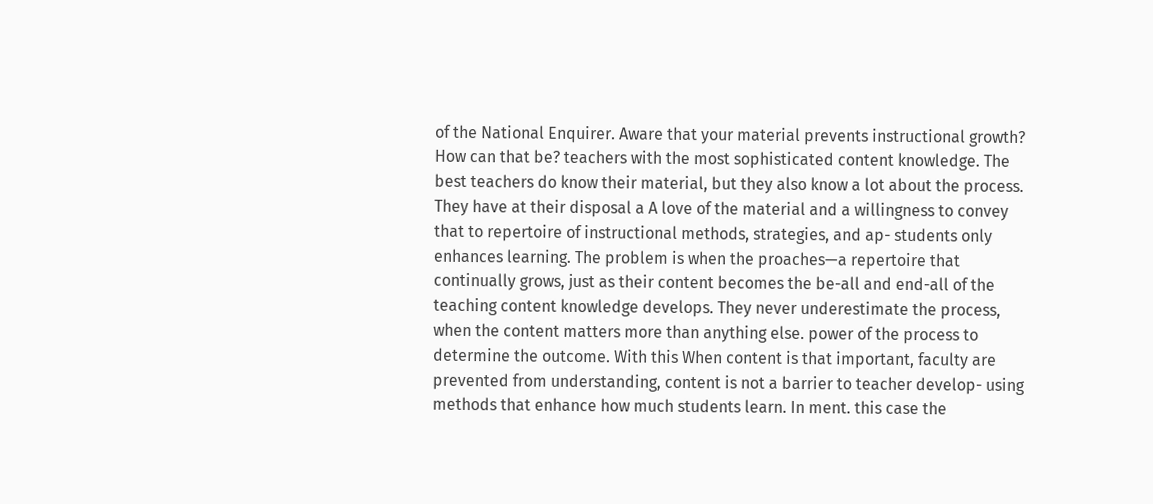of the National Enquirer. Aware that your material prevents instructional growth? How can that be? teachers with the most sophisticated content knowledge. The best teachers do know their material, but they also know a lot about the process. They have at their disposal a A love of the material and a willingness to convey that to repertoire of instructional methods, strategies, and ap- students only enhances learning. The problem is when the proaches—a repertoire that continually grows, just as their content becomes the be-all and end-all of the teaching content knowledge develops. They never underestimate the process, when the content matters more than anything else. power of the process to determine the outcome. With this When content is that important, faculty are prevented from understanding, content is not a barrier to teacher develop- using methods that enhance how much students learn. In ment. this case the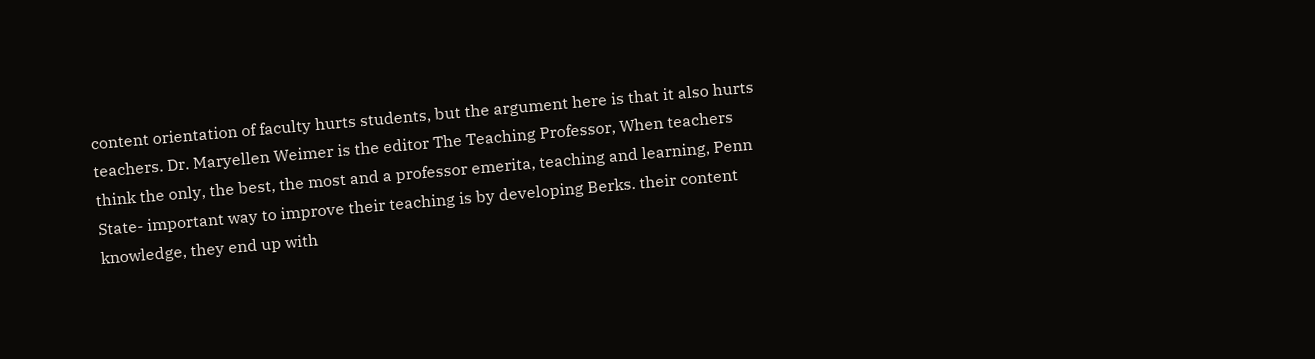content orientation of faculty hurts students, but the argument here is that it also hurts teachers. Dr. Maryellen Weimer is the editor The Teaching Professor, When teachers think the only, the best, the most and a professor emerita, teaching and learning, Penn State- important way to improve their teaching is by developing Berks. their content knowledge, they end up with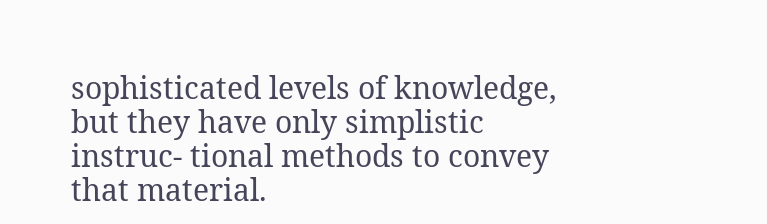sophisticated levels of knowledge, but they have only simplistic instruc- tional methods to convey that material.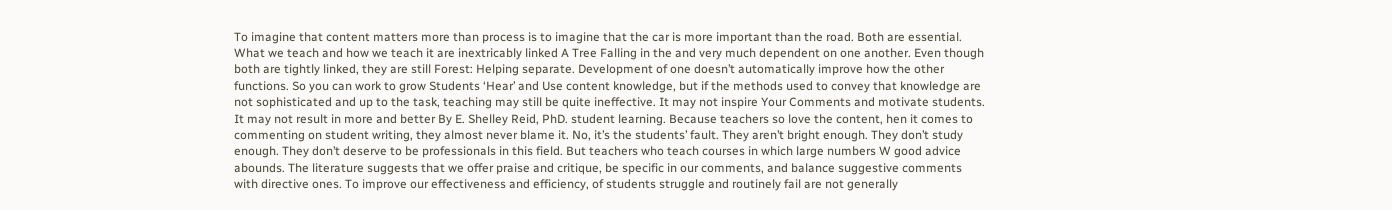To imagine that content matters more than process is to imagine that the car is more important than the road. Both are essential. What we teach and how we teach it are inextricably linked A Tree Falling in the and very much dependent on one another. Even though both are tightly linked, they are still Forest: Helping separate. Development of one doesn’t automatically improve how the other functions. So you can work to grow Students ‘Hear’ and Use content knowledge, but if the methods used to convey that knowledge are not sophisticated and up to the task, teaching may still be quite ineffective. It may not inspire Your Comments and motivate students. It may not result in more and better By E. Shelley Reid, PhD. student learning. Because teachers so love the content, hen it comes to commenting on student writing, they almost never blame it. No, it’s the students’ fault. They aren’t bright enough. They don’t study enough. They don’t deserve to be professionals in this field. But teachers who teach courses in which large numbers W good advice abounds. The literature suggests that we offer praise and critique, be specific in our comments, and balance suggestive comments with directive ones. To improve our effectiveness and efficiency, of students struggle and routinely fail are not generally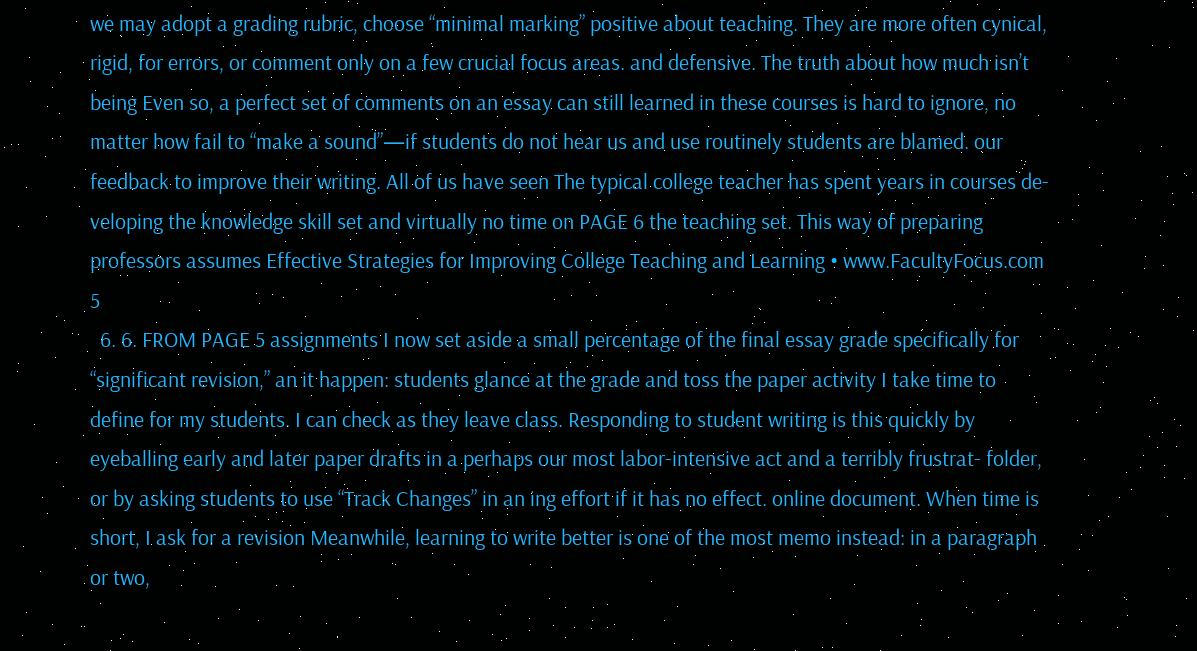we may adopt a grading rubric, choose “minimal marking” positive about teaching. They are more often cynical, rigid, for errors, or comment only on a few crucial focus areas. and defensive. The truth about how much isn’t being Even so, a perfect set of comments on an essay can still learned in these courses is hard to ignore, no matter how fail to “make a sound”—if students do not hear us and use routinely students are blamed. our feedback to improve their writing. All of us have seen The typical college teacher has spent years in courses de- veloping the knowledge skill set and virtually no time on PAGE 6 the teaching set. This way of preparing professors assumes Effective Strategies for Improving College Teaching and Learning • www.FacultyFocus.com 5
  6. 6. FROM PAGE 5 assignments I now set aside a small percentage of the final essay grade specifically for “significant revision,” an it happen: students glance at the grade and toss the paper activity I take time to define for my students. I can check as they leave class. Responding to student writing is this quickly by eyeballing early and later paper drafts in a perhaps our most labor-intensive act and a terribly frustrat- folder, or by asking students to use “Track Changes” in an ing effort if it has no effect. online document. When time is short, I ask for a revision Meanwhile, learning to write better is one of the most memo instead: in a paragraph or two,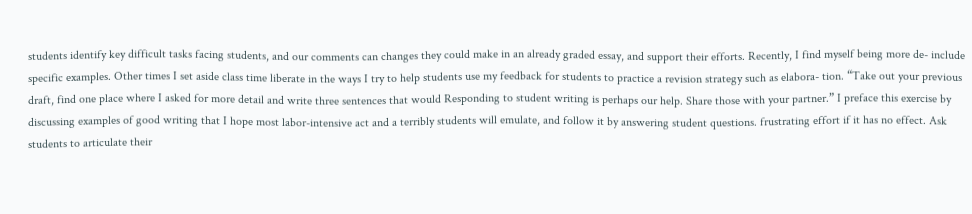students identify key difficult tasks facing students, and our comments can changes they could make in an already graded essay, and support their efforts. Recently, I find myself being more de- include specific examples. Other times I set aside class time liberate in the ways I try to help students use my feedback for students to practice a revision strategy such as elabora- tion. “Take out your previous draft, find one place where I asked for more detail and write three sentences that would Responding to student writing is perhaps our help. Share those with your partner.” I preface this exercise by discussing examples of good writing that I hope most labor-intensive act and a terribly students will emulate, and follow it by answering student questions. frustrating effort if it has no effect. Ask students to articulate their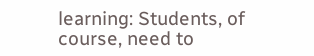learning: Students, of course, need to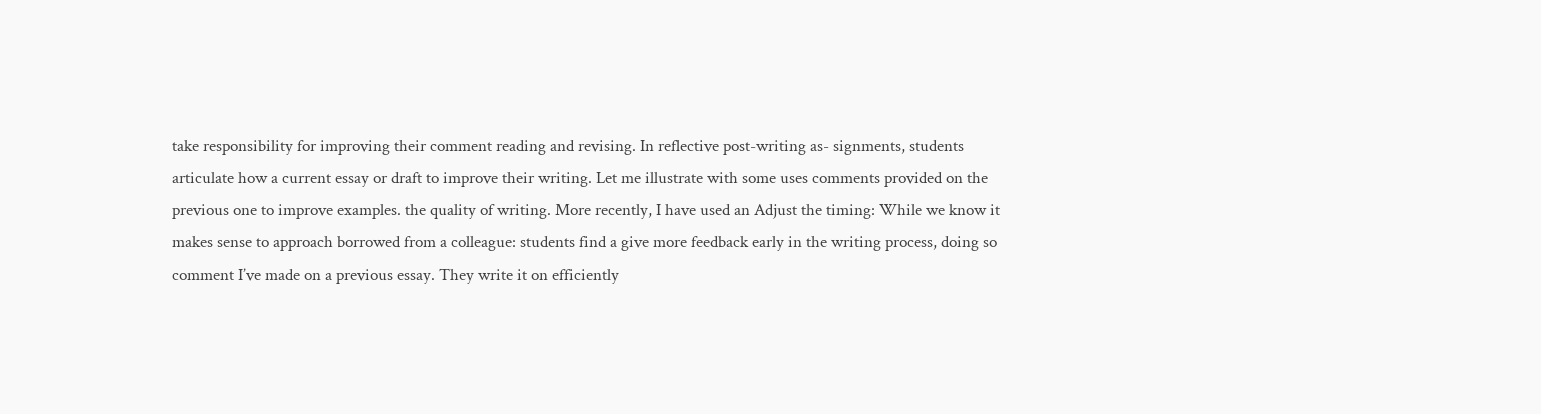take responsibility for improving their comment reading and revising. In reflective post-writing as- signments, students articulate how a current essay or draft to improve their writing. Let me illustrate with some uses comments provided on the previous one to improve examples. the quality of writing. More recently, I have used an Adjust the timing: While we know it makes sense to approach borrowed from a colleague: students find a give more feedback early in the writing process, doing so comment I’ve made on a previous essay. They write it on efficiently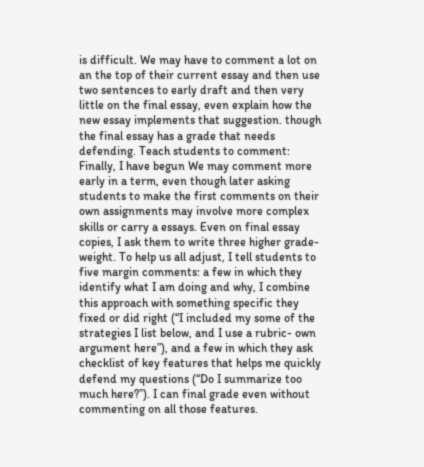is difficult. We may have to comment a lot on an the top of their current essay and then use two sentences to early draft and then very little on the final essay, even explain how the new essay implements that suggestion. though the final essay has a grade that needs defending. Teach students to comment: Finally, I have begun We may comment more early in a term, even though later asking students to make the first comments on their own assignments may involve more complex skills or carry a essays. Even on final essay copies, I ask them to write three higher grade-weight. To help us all adjust, I tell students to five margin comments: a few in which they identify what I am doing and why, I combine this approach with something specific they fixed or did right (“I included my some of the strategies I list below, and I use a rubric- own argument here”), and a few in which they ask checklist of key features that helps me quickly defend my questions (“Do I summarize too much here?”). I can final grade even without commenting on all those features.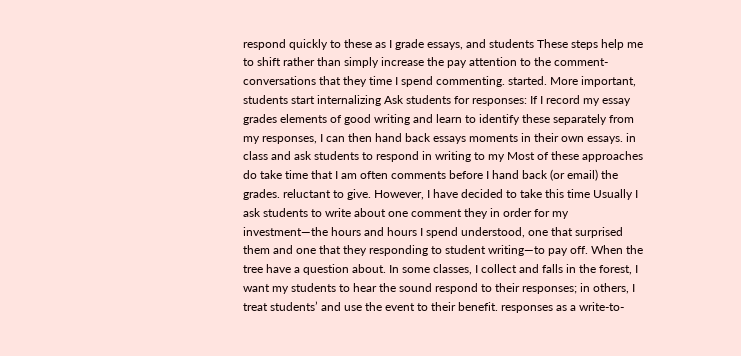respond quickly to these as I grade essays, and students These steps help me to shift rather than simply increase the pay attention to the comment-conversations that they time I spend commenting. started. More important, students start internalizing Ask students for responses: If I record my essay grades elements of good writing and learn to identify these separately from my responses, I can then hand back essays moments in their own essays. in class and ask students to respond in writing to my Most of these approaches do take time that I am often comments before I hand back (or email) the grades. reluctant to give. However, I have decided to take this time Usually I ask students to write about one comment they in order for my investment—the hours and hours I spend understood, one that surprised them and one that they responding to student writing—to pay off. When the tree have a question about. In some classes, I collect and falls in the forest, I want my students to hear the sound respond to their responses; in others, I treat students’ and use the event to their benefit. responses as a write-to-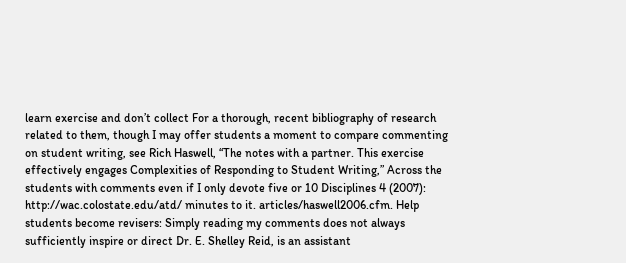learn exercise and don’t collect For a thorough, recent bibliography of research related to them, though I may offer students a moment to compare commenting on student writing, see Rich Haswell, “The notes with a partner. This exercise effectively engages Complexities of Responding to Student Writing,” Across the students with comments even if I only devote five or 10 Disciplines 4 (2007): http://wac.colostate.edu/atd/ minutes to it. articles/haswell2006.cfm. Help students become revisers: Simply reading my comments does not always sufficiently inspire or direct Dr. E. Shelley Reid, is an assistant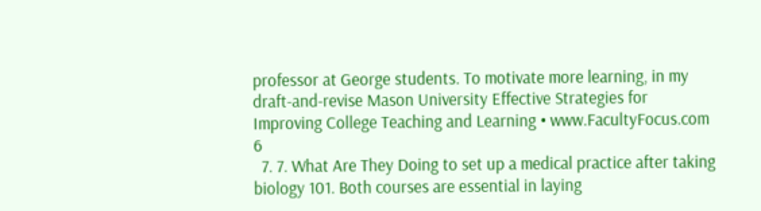professor at George students. To motivate more learning, in my draft-and-revise Mason University Effective Strategies for Improving College Teaching and Learning • www.FacultyFocus.com 6
  7. 7. What Are They Doing to set up a medical practice after taking biology 101. Both courses are essential in laying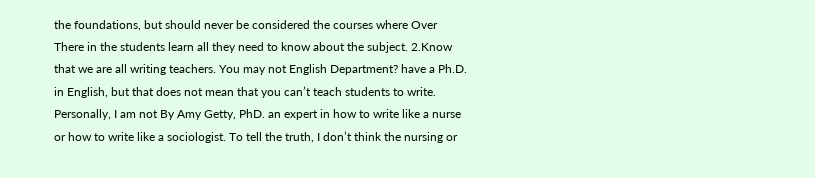the foundations, but should never be considered the courses where Over There in the students learn all they need to know about the subject. 2.Know that we are all writing teachers. You may not English Department? have a Ph.D. in English, but that does not mean that you can’t teach students to write. Personally, I am not By Amy Getty, PhD. an expert in how to write like a nurse or how to write like a sociologist. To tell the truth, I don’t think the nursing or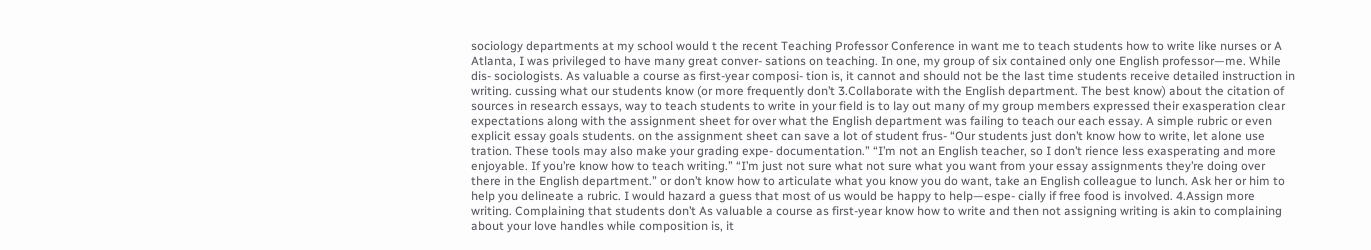sociology departments at my school would t the recent Teaching Professor Conference in want me to teach students how to write like nurses or A Atlanta, I was privileged to have many great conver- sations on teaching. In one, my group of six contained only one English professor—me. While dis- sociologists. As valuable a course as first-year composi- tion is, it cannot and should not be the last time students receive detailed instruction in writing. cussing what our students know (or more frequently don’t 3.Collaborate with the English department. The best know) about the citation of sources in research essays, way to teach students to write in your field is to lay out many of my group members expressed their exasperation clear expectations along with the assignment sheet for over what the English department was failing to teach our each essay. A simple rubric or even explicit essay goals students. on the assignment sheet can save a lot of student frus- “Our students just don’t know how to write, let alone use tration. These tools may also make your grading expe- documentation.” “I’m not an English teacher, so I don’t rience less exasperating and more enjoyable. If you’re know how to teach writing.” “I’m just not sure what not sure what you want from your essay assignments they’re doing over there in the English department.” or don’t know how to articulate what you know you do want, take an English colleague to lunch. Ask her or him to help you delineate a rubric. I would hazard a guess that most of us would be happy to help—espe- cially if free food is involved. 4.Assign more writing. Complaining that students don’t As valuable a course as first-year know how to write and then not assigning writing is akin to complaining about your love handles while composition is, it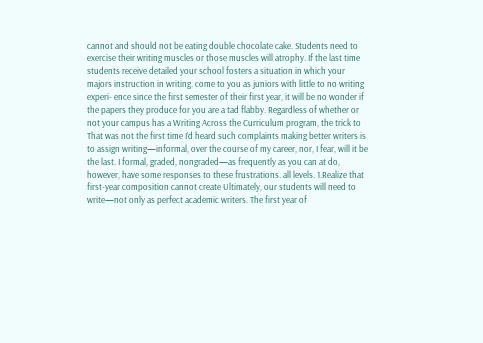cannot and should not be eating double chocolate cake. Students need to exercise their writing muscles or those muscles will atrophy. If the last time students receive detailed your school fosters a situation in which your majors instruction in writing. come to you as juniors with little to no writing experi- ence since the first semester of their first year, it will be no wonder if the papers they produce for you are a tad flabby. Regardless of whether or not your campus has a Writing Across the Curriculum program, the trick to That was not the first time I’d heard such complaints making better writers is to assign writing—informal, over the course of my career, nor, I fear, will it be the last. I formal, graded, nongraded—as frequently as you can at do, however, have some responses to these frustrations. all levels. 1.Realize that first-year composition cannot create Ultimately, our students will need to write—not only as perfect academic writers. The first year of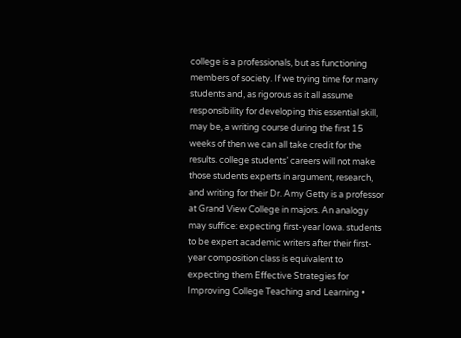college is a professionals, but as functioning members of society. If we trying time for many students and, as rigorous as it all assume responsibility for developing this essential skill, may be, a writing course during the first 15 weeks of then we can all take credit for the results. college students’ careers will not make those students experts in argument, research, and writing for their Dr. Amy Getty is a professor at Grand View College in majors. An analogy may suffice: expecting first-year Iowa. students to be expert academic writers after their first- year composition class is equivalent to expecting them Effective Strategies for Improving College Teaching and Learning •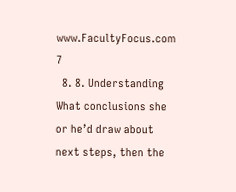www.FacultyFocus.com 7
  8. 8. Understanding What conclusions she or he’d draw about next steps, then the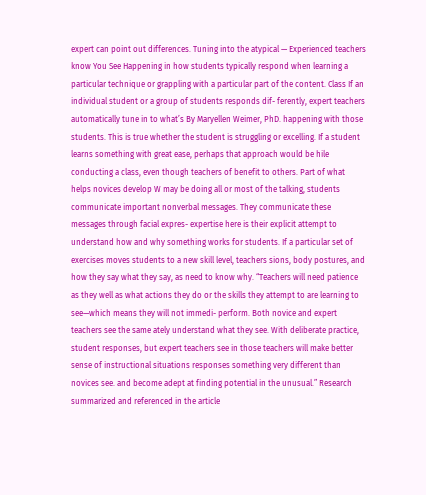expert can point out differences. Tuning into the atypical — Experienced teachers know You See Happening in how students typically respond when learning a particular technique or grappling with a particular part of the content. Class If an individual student or a group of students responds dif- ferently, expert teachers automatically tune in to what’s By Maryellen Weimer, PhD. happening with those students. This is true whether the student is struggling or excelling. If a student learns something with great ease, perhaps that approach would be hile conducting a class, even though teachers of benefit to others. Part of what helps novices develop W may be doing all or most of the talking, students communicate important nonverbal messages. They communicate these messages through facial expres- expertise here is their explicit attempt to understand how and why something works for students. If a particular set of exercises moves students to a new skill level, teachers sions, body postures, and how they say what they say, as need to know why. “Teachers will need patience as they well as what actions they do or the skills they attempt to are learning to see—which means they will not immedi- perform. Both novice and expert teachers see the same ately understand what they see. With deliberate practice, student responses, but expert teachers see in those teachers will make better sense of instructional situations responses something very different than novices see. and become adept at finding potential in the unusual.” Research summarized and referenced in the article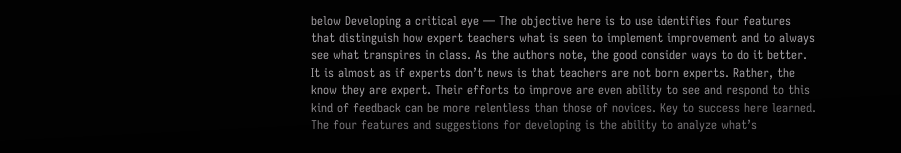below Developing a critical eye — The objective here is to use identifies four features that distinguish how expert teachers what is seen to implement improvement and to always see what transpires in class. As the authors note, the good consider ways to do it better. It is almost as if experts don’t news is that teachers are not born experts. Rather, the know they are expert. Their efforts to improve are even ability to see and respond to this kind of feedback can be more relentless than those of novices. Key to success here learned. The four features and suggestions for developing is the ability to analyze what’s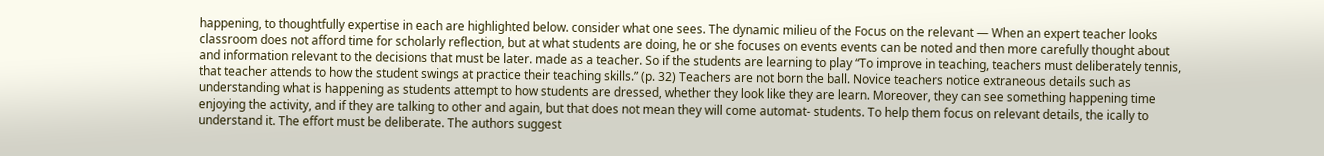happening, to thoughtfully expertise in each are highlighted below. consider what one sees. The dynamic milieu of the Focus on the relevant — When an expert teacher looks classroom does not afford time for scholarly reflection, but at what students are doing, he or she focuses on events events can be noted and then more carefully thought about and information relevant to the decisions that must be later. made as a teacher. So if the students are learning to play “To improve in teaching, teachers must deliberately tennis, that teacher attends to how the student swings at practice their teaching skills.” (p. 32) Teachers are not born the ball. Novice teachers notice extraneous details such as understanding what is happening as students attempt to how students are dressed, whether they look like they are learn. Moreover, they can see something happening time enjoying the activity, and if they are talking to other and again, but that does not mean they will come automat- students. To help them focus on relevant details, the ically to understand it. The effort must be deliberate. The authors suggest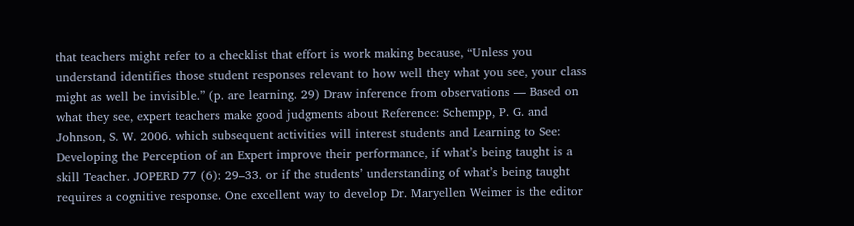that teachers might refer to a checklist that effort is work making because, “Unless you understand identifies those student responses relevant to how well they what you see, your class might as well be invisible.” (p. are learning. 29) Draw inference from observations — Based on what they see, expert teachers make good judgments about Reference: Schempp, P. G. and Johnson, S. W. 2006. which subsequent activities will interest students and Learning to See: Developing the Perception of an Expert improve their performance, if what’s being taught is a skill Teacher. JOPERD 77 (6): 29–33. or if the students’ understanding of what’s being taught requires a cognitive response. One excellent way to develop Dr. Maryellen Weimer is the editor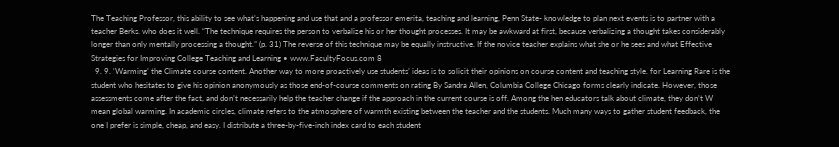The Teaching Professor, this ability to see what’s happening and use that and a professor emerita, teaching and learning, Penn State- knowledge to plan next events is to partner with a teacher Berks. who does it well. “The technique requires the person to verbalize his or her thought processes. It may be awkward at first, because verbalizing a thought takes considerably longer than only mentally processing a thought.” (p. 31) The reverse of this technique may be equally instructive. If the novice teacher explains what she or he sees and what Effective Strategies for Improving College Teaching and Learning • www.FacultyFocus.com 8
  9. 9. ‘Warming’ the Climate course content. Another way to more proactively use students’ ideas is to solicit their opinions on course content and teaching style. for Learning Rare is the student who hesitates to give his opinion anonymously as those end-of-course comments on rating By Sandra Allen, Columbia College Chicago forms clearly indicate. However, those assessments come after the fact, and don’t necessarily help the teacher change if the approach in the current course is off. Among the hen educators talk about climate, they don’t W mean global warming. In academic circles, climate refers to the atmosphere of warmth existing between the teacher and the students. Much many ways to gather student feedback, the one I prefer is simple, cheap, and easy. I distribute a three-by-five-inch index card to each student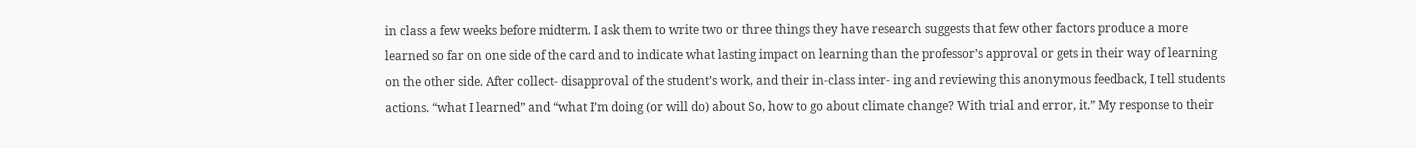in class a few weeks before midterm. I ask them to write two or three things they have research suggests that few other factors produce a more learned so far on one side of the card and to indicate what lasting impact on learning than the professor’s approval or gets in their way of learning on the other side. After collect- disapproval of the student’s work, and their in-class inter- ing and reviewing this anonymous feedback, I tell students actions. “what I learned” and “what I’m doing (or will do) about So, how to go about climate change? With trial and error, it.” My response to their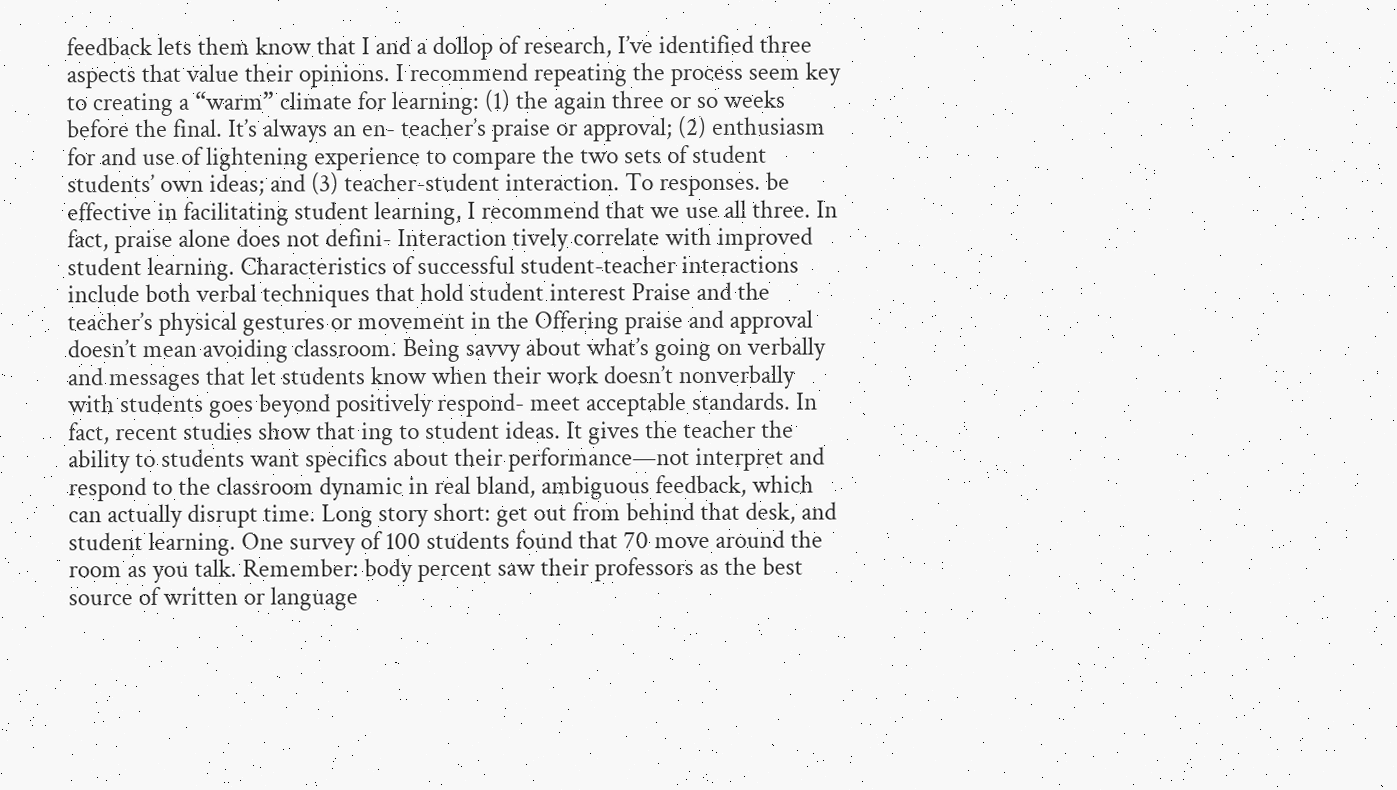feedback lets them know that I and a dollop of research, I’ve identified three aspects that value their opinions. I recommend repeating the process seem key to creating a “warm” climate for learning: (1) the again three or so weeks before the final. It’s always an en- teacher’s praise or approval; (2) enthusiasm for and use of lightening experience to compare the two sets of student students’ own ideas; and (3) teacher-student interaction. To responses. be effective in facilitating student learning, I recommend that we use all three. In fact, praise alone does not defini- Interaction tively correlate with improved student learning. Characteristics of successful student-teacher interactions include both verbal techniques that hold student interest Praise and the teacher’s physical gestures or movement in the Offering praise and approval doesn’t mean avoiding classroom. Being savvy about what’s going on verbally and messages that let students know when their work doesn’t nonverbally with students goes beyond positively respond- meet acceptable standards. In fact, recent studies show that ing to student ideas. It gives the teacher the ability to students want specifics about their performance—not interpret and respond to the classroom dynamic in real bland, ambiguous feedback, which can actually disrupt time. Long story short: get out from behind that desk, and student learning. One survey of 100 students found that 70 move around the room as you talk. Remember: body percent saw their professors as the best source of written or language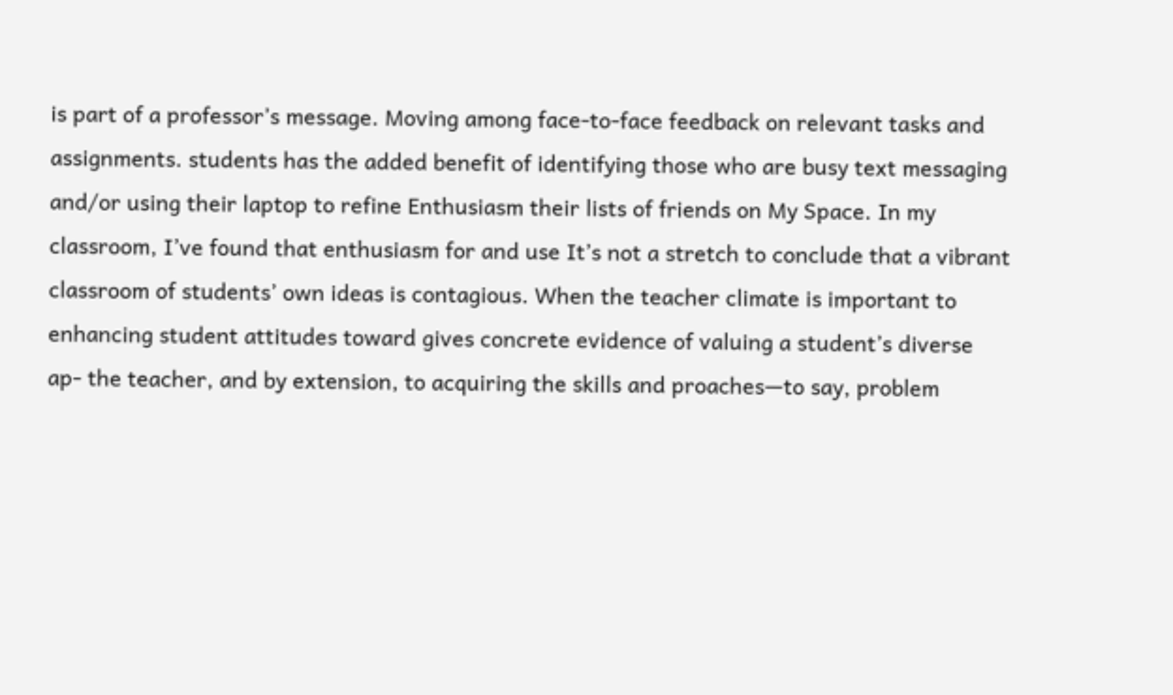is part of a professor’s message. Moving among face-to-face feedback on relevant tasks and assignments. students has the added benefit of identifying those who are busy text messaging and/or using their laptop to refine Enthusiasm their lists of friends on My Space. In my classroom, I’ve found that enthusiasm for and use It’s not a stretch to conclude that a vibrant classroom of students’ own ideas is contagious. When the teacher climate is important to enhancing student attitudes toward gives concrete evidence of valuing a student’s diverse ap- the teacher, and by extension, to acquiring the skills and proaches—to say, problem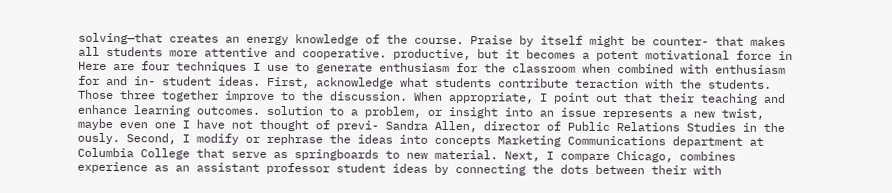solving—that creates an energy knowledge of the course. Praise by itself might be counter- that makes all students more attentive and cooperative. productive, but it becomes a potent motivational force in Here are four techniques I use to generate enthusiasm for the classroom when combined with enthusiasm for and in- student ideas. First, acknowledge what students contribute teraction with the students. Those three together improve to the discussion. When appropriate, I point out that their teaching and enhance learning outcomes. solution to a problem, or insight into an issue represents a new twist, maybe even one I have not thought of previ- Sandra Allen, director of Public Relations Studies in the ously. Second, I modify or rephrase the ideas into concepts Marketing Communications department at Columbia College that serve as springboards to new material. Next, I compare Chicago, combines experience as an assistant professor student ideas by connecting the dots between their with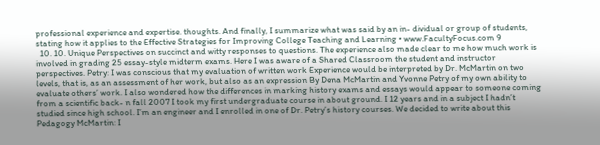professional experience and expertise. thoughts. And finally, I summarize what was said by an in- dividual or group of students, stating how it applies to the Effective Strategies for Improving College Teaching and Learning • www.FacultyFocus.com 9
  10. 10. Unique Perspectives on succinct and witty responses to questions. The experience also made clear to me how much work is involved in grading 25 essay-style midterm exams. Here I was aware of a Shared Classroom the student and instructor perspectives. Petry: I was conscious that my evaluation of written work Experience would be interpreted by Dr. McMartin on two levels, that is, as an assessment of her work, but also as an expression By Dena McMartin and Yvonne Petry of my own ability to evaluate others’ work. I also wondered how the differences in marking history exams and essays would appear to someone coming from a scientific back- n fall 2007 I took my first undergraduate course in about ground. I 12 years and in a subject I hadn’t studied since high school. I’m an engineer and I enrolled in one of Dr. Petry’s history courses. We decided to write about this Pedagogy McMartin: I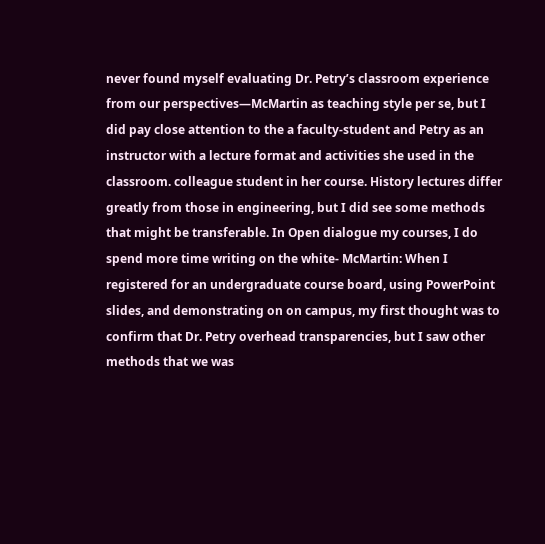never found myself evaluating Dr. Petry’s classroom experience from our perspectives—McMartin as teaching style per se, but I did pay close attention to the a faculty-student and Petry as an instructor with a lecture format and activities she used in the classroom. colleague student in her course. History lectures differ greatly from those in engineering, but I did see some methods that might be transferable. In Open dialogue my courses, I do spend more time writing on the white- McMartin: When I registered for an undergraduate course board, using PowerPoint slides, and demonstrating on on campus, my first thought was to confirm that Dr. Petry overhead transparencies, but I saw other methods that we was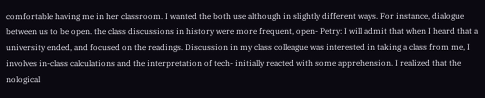comfortable having me in her classroom. I wanted the both use although in slightly different ways. For instance, dialogue between us to be open. the class discussions in history were more frequent, open- Petry: I will admit that when I heard that a university ended, and focused on the readings. Discussion in my class colleague was interested in taking a class from me, I involves in-class calculations and the interpretation of tech- initially reacted with some apprehension. I realized that the nological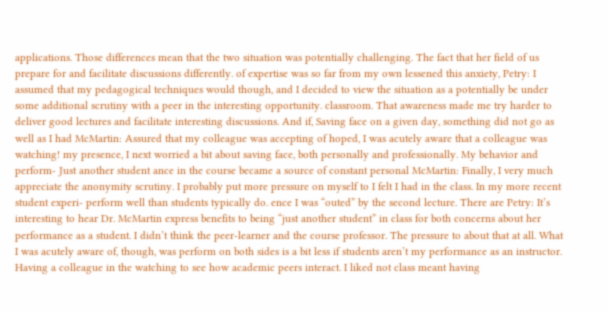applications. Those differences mean that the two situation was potentially challenging. The fact that her field of us prepare for and facilitate discussions differently. of expertise was so far from my own lessened this anxiety, Petry: I assumed that my pedagogical techniques would though, and I decided to view the situation as a potentially be under some additional scrutiny with a peer in the interesting opportunity. classroom. That awareness made me try harder to deliver good lectures and facilitate interesting discussions. And if, Saving face on a given day, something did not go as well as I had McMartin: Assured that my colleague was accepting of hoped, I was acutely aware that a colleague was watching! my presence, I next worried a bit about saving face, both personally and professionally. My behavior and perform- Just another student ance in the course became a source of constant personal McMartin: Finally, I very much appreciate the anonymity scrutiny. I probably put more pressure on myself to I felt I had in the class. In my more recent student experi- perform well than students typically do. ence I was “outed” by the second lecture. There are Petry: It’s interesting to hear Dr. McMartin express benefits to being “just another student” in class for both concerns about her performance as a student. I didn’t think the peer-learner and the course professor. The pressure to about that at all. What I was acutely aware of, though, was perform on both sides is a bit less if students aren’t my performance as an instructor. Having a colleague in the watching to see how academic peers interact. I liked not class meant having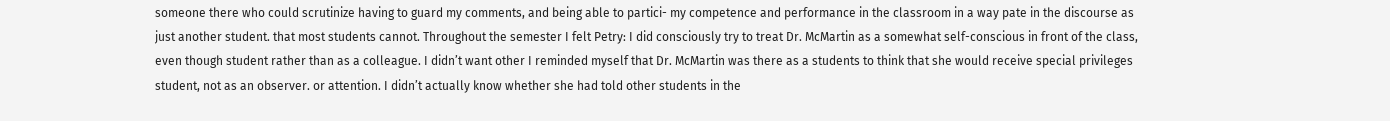someone there who could scrutinize having to guard my comments, and being able to partici- my competence and performance in the classroom in a way pate in the discourse as just another student. that most students cannot. Throughout the semester I felt Petry: I did consciously try to treat Dr. McMartin as a somewhat self-conscious in front of the class, even though student rather than as a colleague. I didn’t want other I reminded myself that Dr. McMartin was there as a students to think that she would receive special privileges student, not as an observer. or attention. I didn’t actually know whether she had told other students in the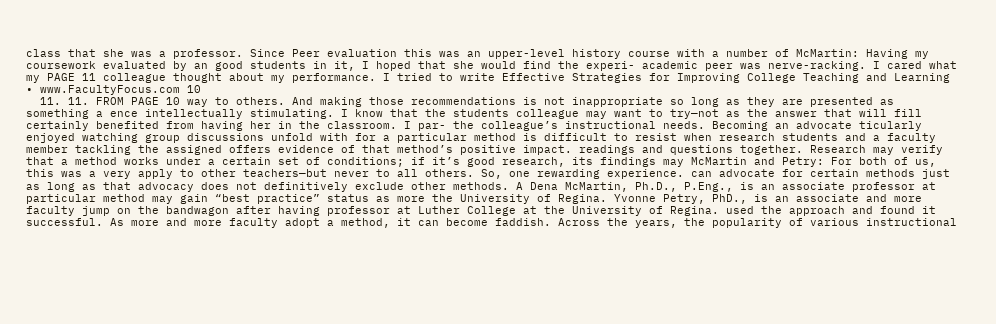class that she was a professor. Since Peer evaluation this was an upper-level history course with a number of McMartin: Having my coursework evaluated by an good students in it, I hoped that she would find the experi- academic peer was nerve-racking. I cared what my PAGE 11 colleague thought about my performance. I tried to write Effective Strategies for Improving College Teaching and Learning • www.FacultyFocus.com 10
  11. 11. FROM PAGE 10 way to others. And making those recommendations is not inappropriate so long as they are presented as something a ence intellectually stimulating. I know that the students colleague may want to try—not as the answer that will fill certainly benefited from having her in the classroom. I par- the colleague’s instructional needs. Becoming an advocate ticularly enjoyed watching group discussions unfold with for a particular method is difficult to resist when research students and a faculty member tackling the assigned offers evidence of that method’s positive impact. readings and questions together. Research may verify that a method works under a certain set of conditions; if it’s good research, its findings may McMartin and Petry: For both of us, this was a very apply to other teachers—but never to all others. So, one rewarding experience. can advocate for certain methods just as long as that advocacy does not definitively exclude other methods. A Dena McMartin, Ph.D., P.Eng., is an associate professor at particular method may gain “best practice” status as more the University of Regina. Yvonne Petry, PhD., is an associate and more faculty jump on the bandwagon after having professor at Luther College at the University of Regina. used the approach and found it successful. As more and more faculty adopt a method, it can become faddish. Across the years, the popularity of various instructional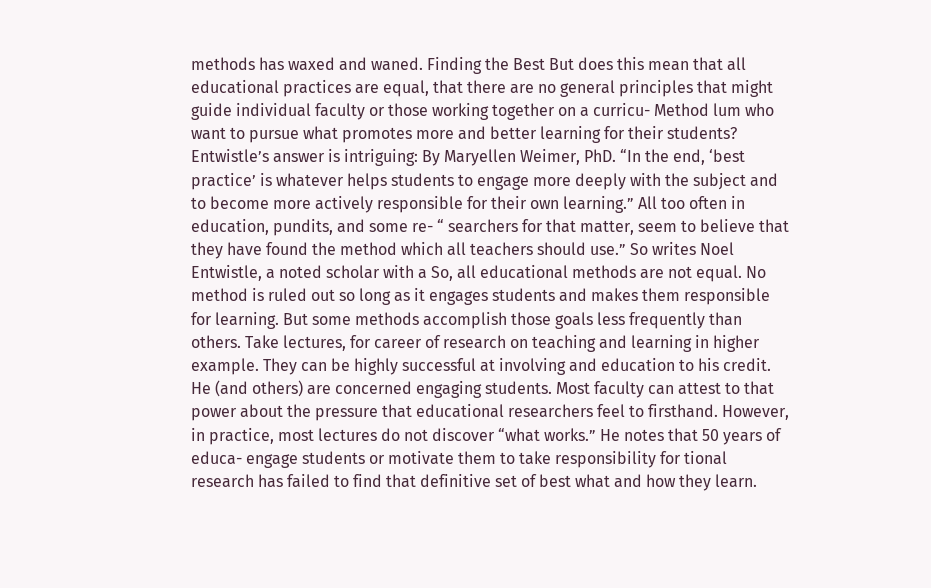methods has waxed and waned. Finding the Best But does this mean that all educational practices are equal, that there are no general principles that might guide individual faculty or those working together on a curricu- Method lum who want to pursue what promotes more and better learning for their students? Entwistle’s answer is intriguing: By Maryellen Weimer, PhD. “In the end, ‘best practice’ is whatever helps students to engage more deeply with the subject and to become more actively responsible for their own learning.” All too often in education, pundits, and some re- “ searchers for that matter, seem to believe that they have found the method which all teachers should use.” So writes Noel Entwistle, a noted scholar with a So, all educational methods are not equal. No method is ruled out so long as it engages students and makes them responsible for learning. But some methods accomplish those goals less frequently than others. Take lectures, for career of research on teaching and learning in higher example. They can be highly successful at involving and education to his credit. He (and others) are concerned engaging students. Most faculty can attest to that power about the pressure that educational researchers feel to firsthand. However, in practice, most lectures do not discover “what works.” He notes that 50 years of educa- engage students or motivate them to take responsibility for tional research has failed to find that definitive set of best what and how they learn.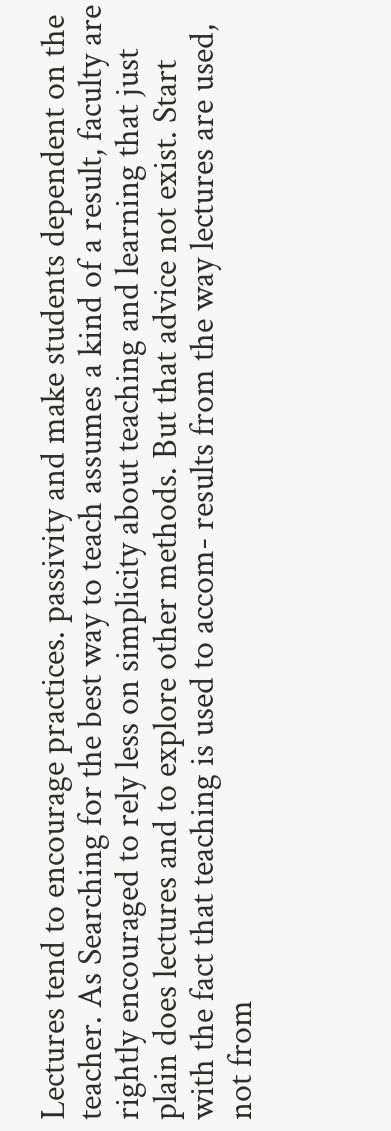Lectures tend to encourage practices. passivity and make students dependent on the teacher. As Searching for the best way to teach assumes a kind of a result, faculty are rightly encouraged to rely less on simplicity about teaching and learning that just plain does lectures and to explore other methods. But that advice not exist. Start with the fact that teaching is used to accom- results from the way lectures are used, not from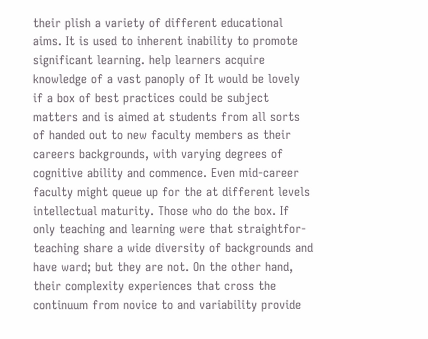their plish a variety of different educational aims. It is used to inherent inability to promote significant learning. help learners acquire knowledge of a vast panoply of It would be lovely if a box of best practices could be subject matters and is aimed at students from all sorts of handed out to new faculty members as their careers backgrounds, with varying degrees of cognitive ability and commence. Even mid-career faculty might queue up for the at different levels intellectual maturity. Those who do the box. If only teaching and learning were that straightfor- teaching share a wide diversity of backgrounds and have ward; but they are not. On the other hand, their complexity experiences that cross the continuum from novice to and variability provide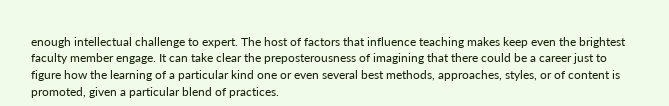enough intellectual challenge to expert. The host of factors that influence teaching makes keep even the brightest faculty member engage. It can take clear the preposterousness of imagining that there could be a career just to figure how the learning of a particular kind one or even several best methods, approaches, styles, or of content is promoted, given a particular blend of practices.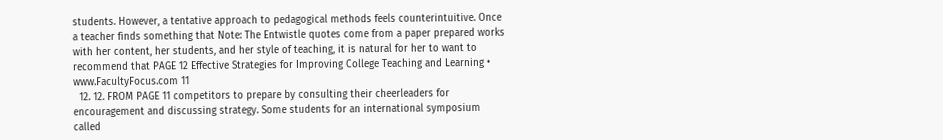students. However, a tentative approach to pedagogical methods feels counterintuitive. Once a teacher finds something that Note: The Entwistle quotes come from a paper prepared works with her content, her students, and her style of teaching, it is natural for her to want to recommend that PAGE 12 Effective Strategies for Improving College Teaching and Learning • www.FacultyFocus.com 11
  12. 12. FROM PAGE 11 competitors to prepare by consulting their cheerleaders for encouragement and discussing strategy. Some students for an international symposium called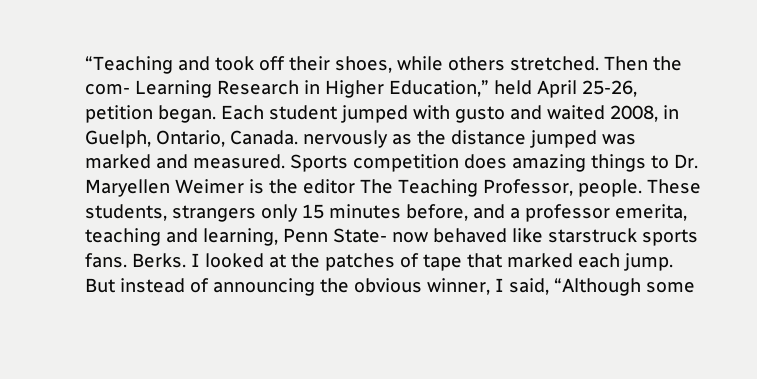“Teaching and took off their shoes, while others stretched. Then the com- Learning Research in Higher Education,” held April 25-26, petition began. Each student jumped with gusto and waited 2008, in Guelph, Ontario, Canada. nervously as the distance jumped was marked and measured. Sports competition does amazing things to Dr. Maryellen Weimer is the editor The Teaching Professor, people. These students, strangers only 15 minutes before, and a professor emerita, teaching and learning, Penn State- now behaved like starstruck sports fans. Berks. I looked at the patches of tape that marked each jump. But instead of announcing the obvious winner, I said, “Although some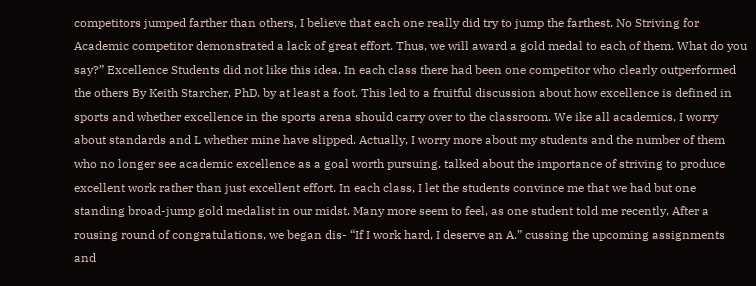competitors jumped farther than others, I believe that each one really did try to jump the farthest. No Striving for Academic competitor demonstrated a lack of great effort. Thus, we will award a gold medal to each of them. What do you say?” Excellence Students did not like this idea. In each class there had been one competitor who clearly outperformed the others By Keith Starcher, PhD. by at least a foot. This led to a fruitful discussion about how excellence is defined in sports and whether excellence in the sports arena should carry over to the classroom. We ike all academics, I worry about standards and L whether mine have slipped. Actually, I worry more about my students and the number of them who no longer see academic excellence as a goal worth pursuing. talked about the importance of striving to produce excellent work rather than just excellent effort. In each class, I let the students convince me that we had but one standing broad-jump gold medalist in our midst. Many more seem to feel, as one student told me recently, After a rousing round of congratulations, we began dis- “If I work hard, I deserve an A.” cussing the upcoming assignments and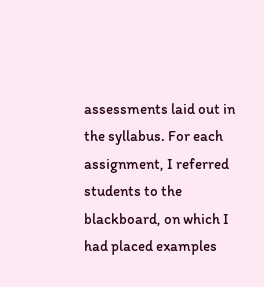assessments laid out in the syllabus. For each assignment, I referred students to the blackboard, on which I had placed examples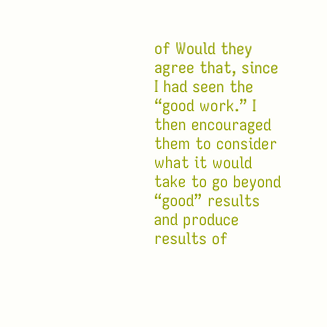of Would they agree that, since I had seen the “good work.” I then encouraged them to consider what it would take to go beyond “good” results and produce results of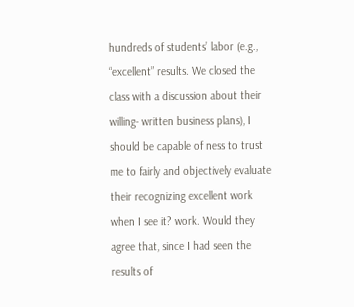hundreds of students’ labor (e.g., “excellent” results. We closed the class with a discussion about their willing- written business plans), I should be capable of ness to trust me to fairly and objectively evaluate their recognizing excellent work when I see it? work. Would they agree that, since I had seen the results of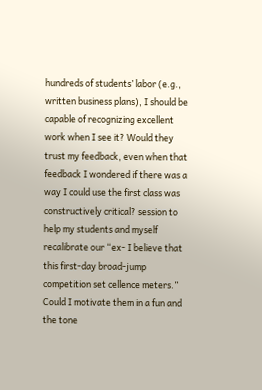hundreds of students’ labor (e.g., written business plans), I should be capable of recognizing excellent work when I see it? Would they trust my feedback, even when that feedback I wondered if there was a way I could use the first class was constructively critical? session to help my students and myself recalibrate our “ex- I believe that this first-day broad-jump competition set cellence meters.” Could I motivate them in a fun and the tone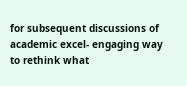for subsequent discussions of academic excel- engaging way to rethink what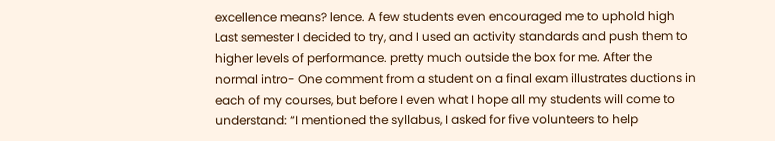excellence means? lence. A few students even encouraged me to uphold high Last semester I decided to try, and I used an activity standards and push them to higher levels of performance. pretty much outside the box for me. After the normal intro- One comment from a student on a final exam illustrates ductions in each of my courses, but before I even what I hope all my students will come to understand: “I mentioned the syllabus, I asked for five volunteers to help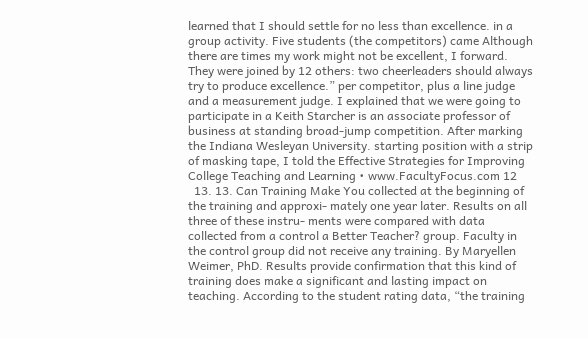learned that I should settle for no less than excellence. in a group activity. Five students (the competitors) came Although there are times my work might not be excellent, I forward. They were joined by 12 others: two cheerleaders should always try to produce excellence.” per competitor, plus a line judge and a measurement judge. I explained that we were going to participate in a Keith Starcher is an associate professor of business at standing broad-jump competition. After marking the Indiana Wesleyan University. starting position with a strip of masking tape, I told the Effective Strategies for Improving College Teaching and Learning • www.FacultyFocus.com 12
  13. 13. Can Training Make You collected at the beginning of the training and approxi- mately one year later. Results on all three of these instru- ments were compared with data collected from a control a Better Teacher? group. Faculty in the control group did not receive any training. By Maryellen Weimer, PhD. Results provide confirmation that this kind of training does make a significant and lasting impact on teaching. According to the student rating data, “the training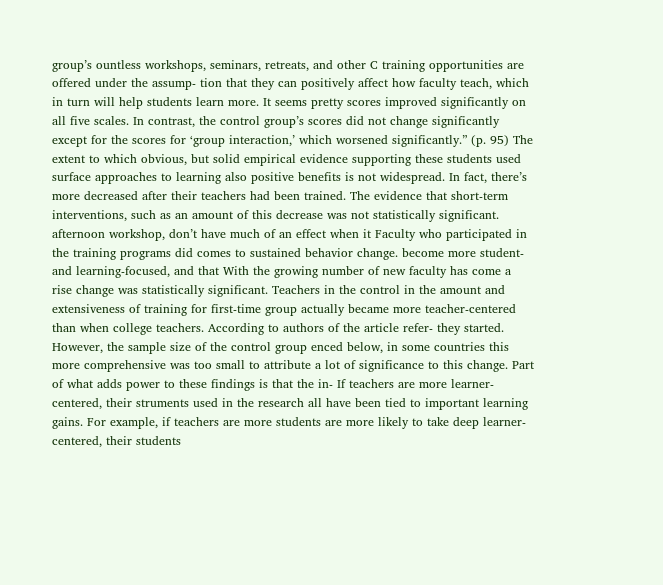group’s ountless workshops, seminars, retreats, and other C training opportunities are offered under the assump- tion that they can positively affect how faculty teach, which in turn will help students learn more. It seems pretty scores improved significantly on all five scales. In contrast, the control group’s scores did not change significantly except for the scores for ‘group interaction,’ which worsened significantly.” (p. 95) The extent to which obvious, but solid empirical evidence supporting these students used surface approaches to learning also positive benefits is not widespread. In fact, there’s more decreased after their teachers had been trained. The evidence that short-term interventions, such as an amount of this decrease was not statistically significant. afternoon workshop, don’t have much of an effect when it Faculty who participated in the training programs did comes to sustained behavior change. become more student- and learning-focused, and that With the growing number of new faculty has come a rise change was statistically significant. Teachers in the control in the amount and extensiveness of training for first-time group actually became more teacher-centered than when college teachers. According to authors of the article refer- they started. However, the sample size of the control group enced below, in some countries this more comprehensive was too small to attribute a lot of significance to this change. Part of what adds power to these findings is that the in- If teachers are more learner-centered, their struments used in the research all have been tied to important learning gains. For example, if teachers are more students are more likely to take deep learner-centered, their students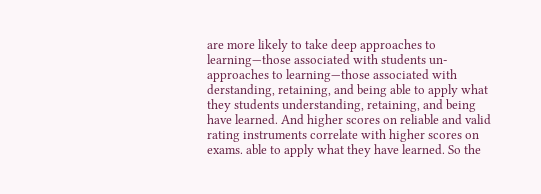are more likely to take deep approaches to learning—those associated with students un- approaches to learning—those associated with derstanding, retaining, and being able to apply what they students understanding, retaining, and being have learned. And higher scores on reliable and valid rating instruments correlate with higher scores on exams. able to apply what they have learned. So the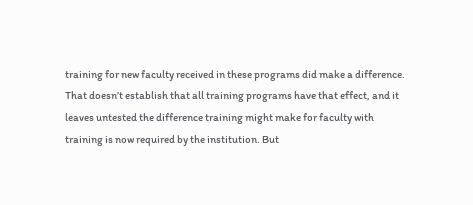training for new faculty received in these programs did make a difference. That doesn’t establish that all training programs have that effect, and it leaves untested the difference training might make for faculty with training is now required by the institution. But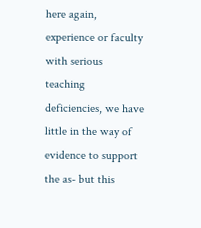here again, experience or faculty with serious teaching deficiencies, we have little in the way of evidence to support the as- but this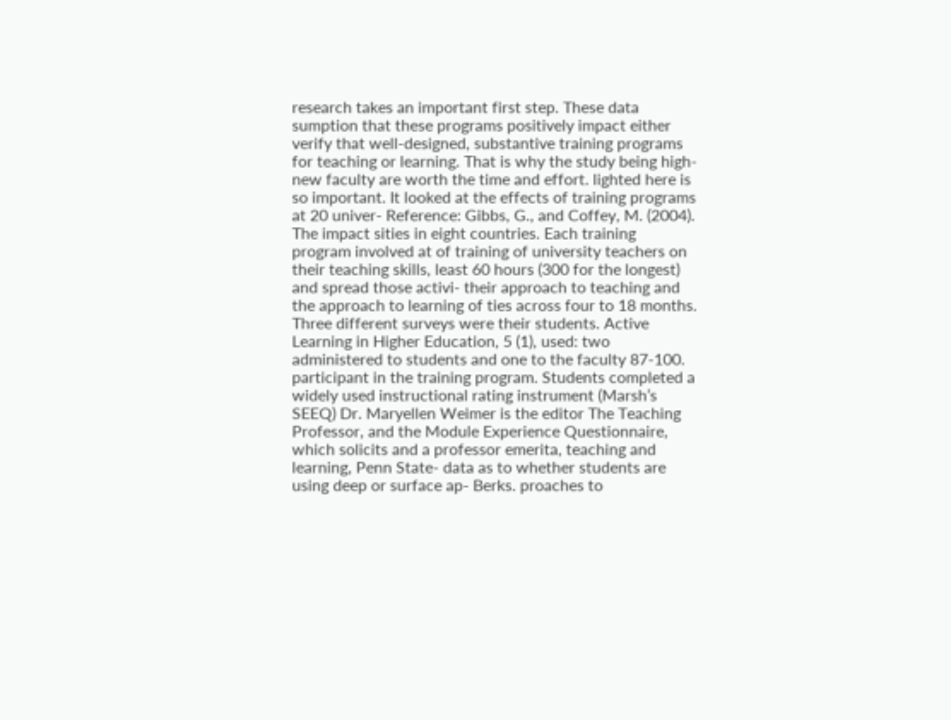research takes an important first step. These data sumption that these programs positively impact either verify that well-designed, substantive training programs for teaching or learning. That is why the study being high- new faculty are worth the time and effort. lighted here is so important. It looked at the effects of training programs at 20 univer- Reference: Gibbs, G., and Coffey, M. (2004). The impact sities in eight countries. Each training program involved at of training of university teachers on their teaching skills, least 60 hours (300 for the longest) and spread those activi- their approach to teaching and the approach to learning of ties across four to 18 months. Three different surveys were their students. Active Learning in Higher Education, 5 (1), used: two administered to students and one to the faculty 87-100. participant in the training program. Students completed a widely used instructional rating instrument (Marsh’s SEEQ) Dr. Maryellen Weimer is the editor The Teaching Professor, and the Module Experience Questionnaire, which solicits and a professor emerita, teaching and learning, Penn State- data as to whether students are using deep or surface ap- Berks. proaches to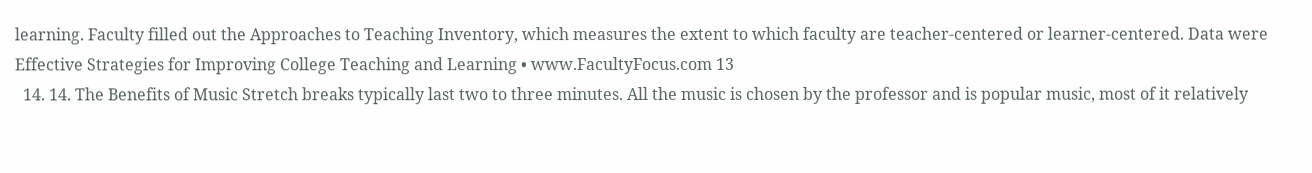learning. Faculty filled out the Approaches to Teaching Inventory, which measures the extent to which faculty are teacher-centered or learner-centered. Data were Effective Strategies for Improving College Teaching and Learning • www.FacultyFocus.com 13
  14. 14. The Benefits of Music Stretch breaks typically last two to three minutes. All the music is chosen by the professor and is popular music, most of it relatively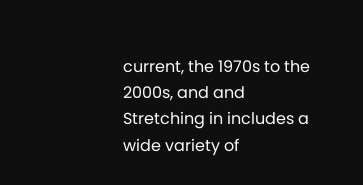current, the 1970s to the 2000s, and and Stretching in includes a wide variety of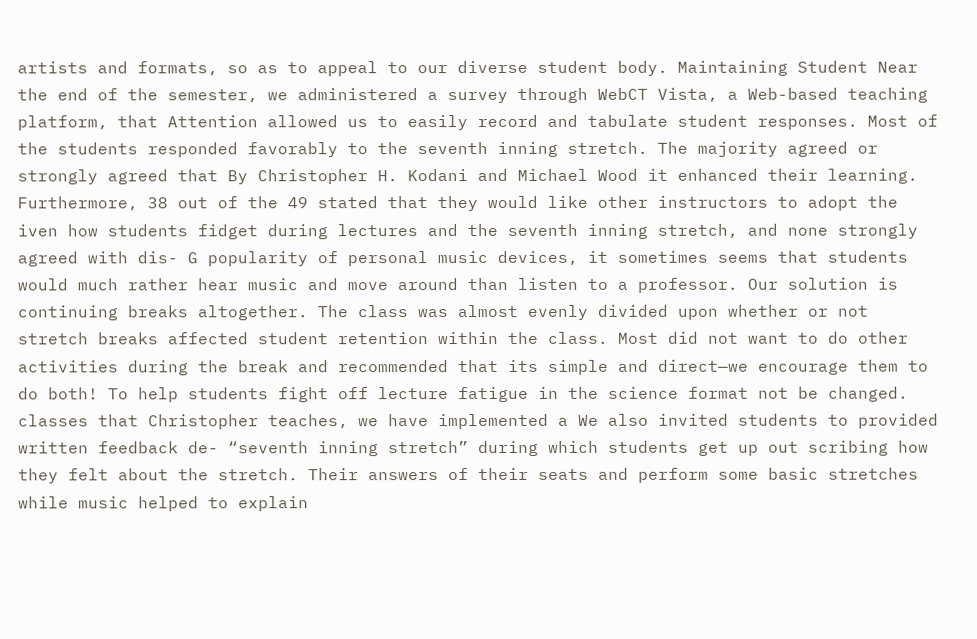artists and formats, so as to appeal to our diverse student body. Maintaining Student Near the end of the semester, we administered a survey through WebCT Vista, a Web-based teaching platform, that Attention allowed us to easily record and tabulate student responses. Most of the students responded favorably to the seventh inning stretch. The majority agreed or strongly agreed that By Christopher H. Kodani and Michael Wood it enhanced their learning. Furthermore, 38 out of the 49 stated that they would like other instructors to adopt the iven how students fidget during lectures and the seventh inning stretch, and none strongly agreed with dis- G popularity of personal music devices, it sometimes seems that students would much rather hear music and move around than listen to a professor. Our solution is continuing breaks altogether. The class was almost evenly divided upon whether or not stretch breaks affected student retention within the class. Most did not want to do other activities during the break and recommended that its simple and direct—we encourage them to do both! To help students fight off lecture fatigue in the science format not be changed. classes that Christopher teaches, we have implemented a We also invited students to provided written feedback de- “seventh inning stretch” during which students get up out scribing how they felt about the stretch. Their answers of their seats and perform some basic stretches while music helped to explain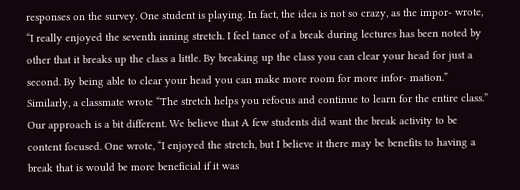responses on the survey. One student is playing. In fact, the idea is not so crazy, as the impor- wrote, “I really enjoyed the seventh inning stretch. I feel tance of a break during lectures has been noted by other that it breaks up the class a little. By breaking up the class you can clear your head for just a second. By being able to clear your head you can make more room for more infor- mation.” Similarly, a classmate wrote “The stretch helps you refocus and continue to learn for the entire class.” Our approach is a bit different. We believe that A few students did want the break activity to be content focused. One wrote, “I enjoyed the stretch, but I believe it there may be benefits to having a break that is would be more beneficial if it was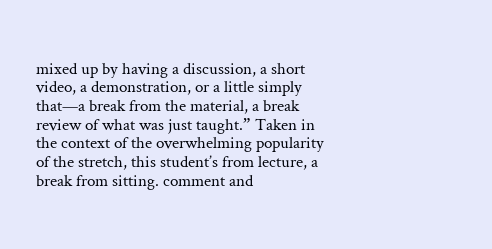mixed up by having a discussion, a short video, a demonstration, or a little simply that—a break from the material, a break review of what was just taught.” Taken in the context of the overwhelming popularity of the stretch, this student’s from lecture, a break from sitting. comment and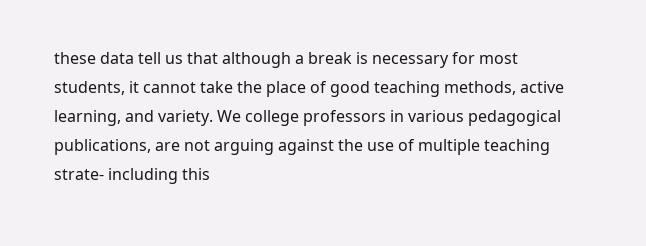these data tell us that although a break is necessary for most students, it cannot take the place of good teaching methods, active learning, and variety. We college professors in various pedagogical publications, are not arguing against the use of multiple teaching strate- including this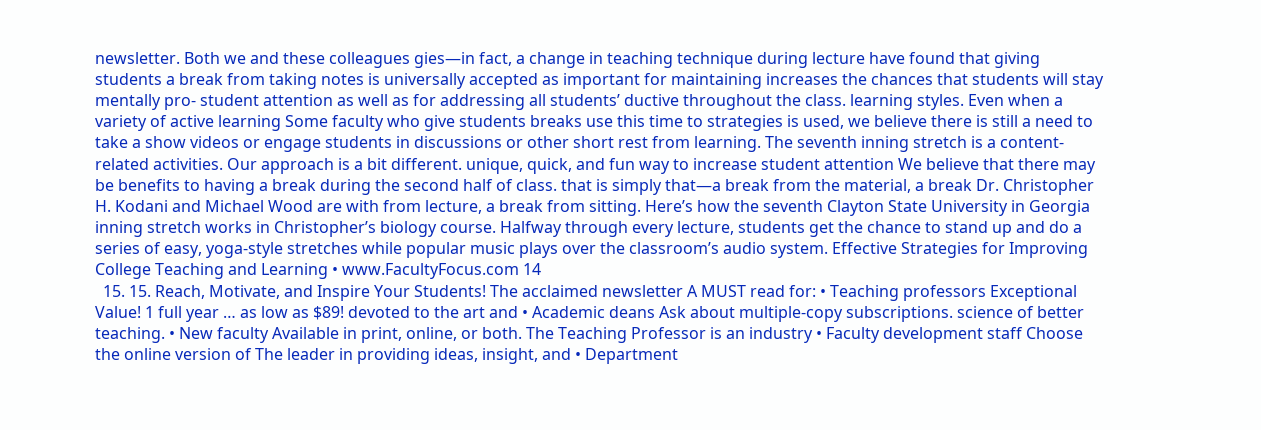newsletter. Both we and these colleagues gies—in fact, a change in teaching technique during lecture have found that giving students a break from taking notes is universally accepted as important for maintaining increases the chances that students will stay mentally pro- student attention as well as for addressing all students’ ductive throughout the class. learning styles. Even when a variety of active learning Some faculty who give students breaks use this time to strategies is used, we believe there is still a need to take a show videos or engage students in discussions or other short rest from learning. The seventh inning stretch is a content-related activities. Our approach is a bit different. unique, quick, and fun way to increase student attention We believe that there may be benefits to having a break during the second half of class. that is simply that—a break from the material, a break Dr. Christopher H. Kodani and Michael Wood are with from lecture, a break from sitting. Here’s how the seventh Clayton State University in Georgia inning stretch works in Christopher’s biology course. Halfway through every lecture, students get the chance to stand up and do a series of easy, yoga-style stretches while popular music plays over the classroom’s audio system. Effective Strategies for Improving College Teaching and Learning • www.FacultyFocus.com 14
  15. 15. Reach, Motivate, and Inspire Your Students! The acclaimed newsletter A MUST read for: • Teaching professors Exceptional Value! 1 full year … as low as $89! devoted to the art and • Academic deans Ask about multiple-copy subscriptions. science of better teaching. • New faculty Available in print, online, or both. The Teaching Professor is an industry • Faculty development staff Choose the online version of The leader in providing ideas, insight, and • Department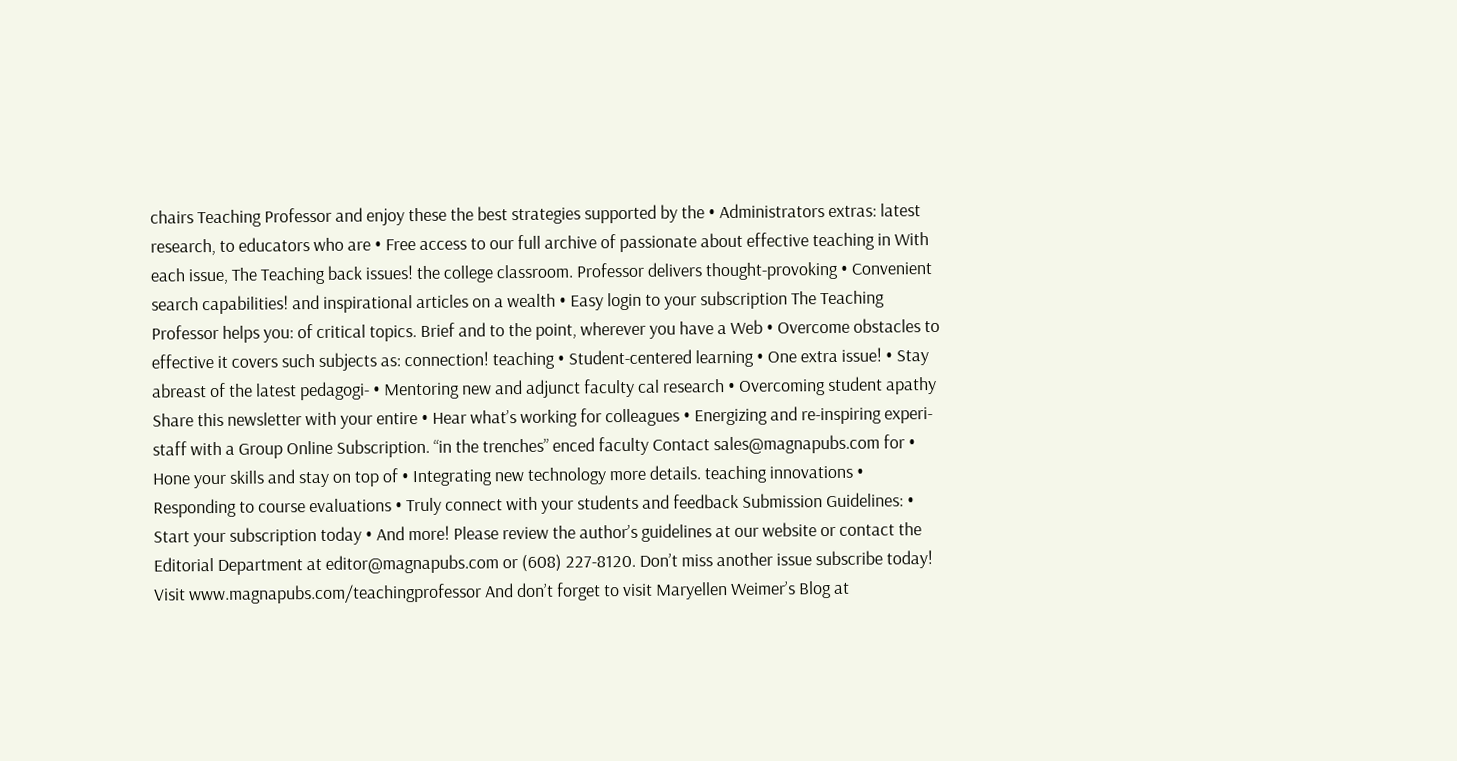chairs Teaching Professor and enjoy these the best strategies supported by the • Administrators extras: latest research, to educators who are • Free access to our full archive of passionate about effective teaching in With each issue, The Teaching back issues! the college classroom. Professor delivers thought-provoking • Convenient search capabilities! and inspirational articles on a wealth • Easy login to your subscription The Teaching Professor helps you: of critical topics. Brief and to the point, wherever you have a Web • Overcome obstacles to effective it covers such subjects as: connection! teaching • Student-centered learning • One extra issue! • Stay abreast of the latest pedagogi- • Mentoring new and adjunct faculty cal research • Overcoming student apathy Share this newsletter with your entire • Hear what’s working for colleagues • Energizing and re-inspiring experi- staff with a Group Online Subscription. “in the trenches” enced faculty Contact sales@magnapubs.com for • Hone your skills and stay on top of • Integrating new technology more details. teaching innovations • Responding to course evaluations • Truly connect with your students and feedback Submission Guidelines: • Start your subscription today • And more! Please review the author’s guidelines at our website or contact the Editorial Department at editor@magnapubs.com or (608) 227-8120. Don’t miss another issue subscribe today! Visit www.magnapubs.com/teachingprofessor And don’t forget to visit Maryellen Weimer’s Blog at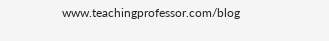www.teachingprofessor.com/blog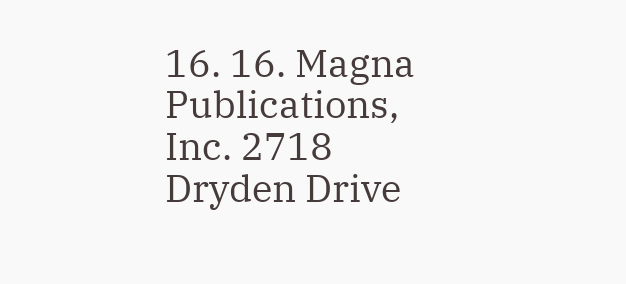16. 16. Magna Publications, Inc. 2718 Dryden Drive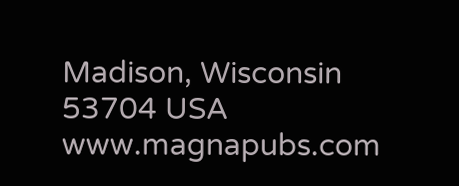Madison, Wisconsin 53704 USA www.magnapubs.com